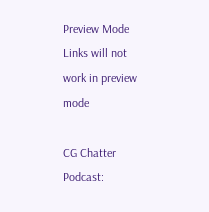Preview Mode Links will not work in preview mode

CG Chatter Podcast: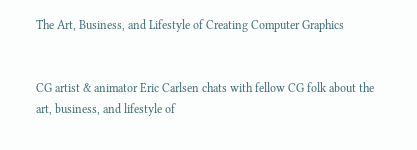The Art, Business, and Lifestyle of Creating Computer Graphics


CG artist & animator Eric Carlsen chats with fellow CG folk about the art, business, and lifestyle of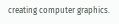creating computer graphics.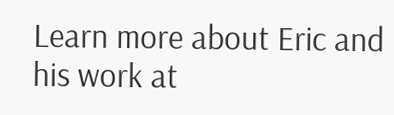Learn more about Eric and his work at